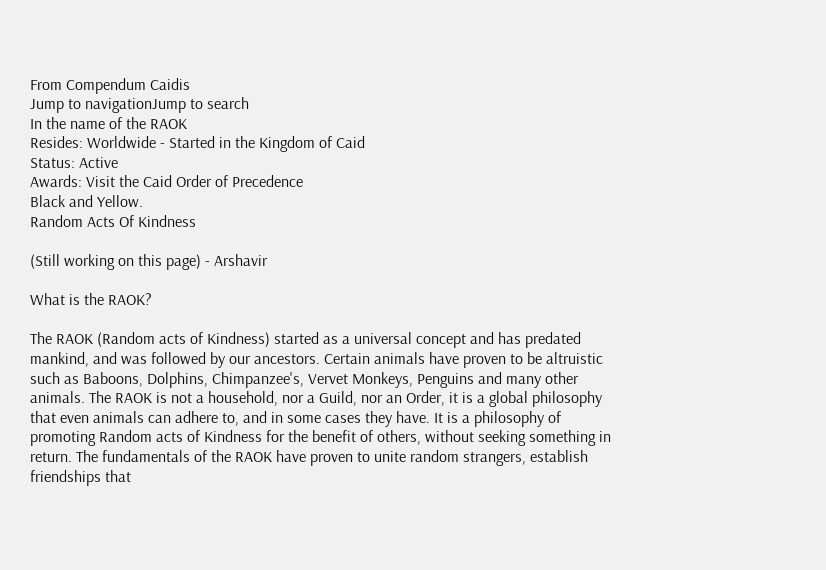From Compendum Caidis
Jump to navigationJump to search
In the name of the RAOK
Resides: Worldwide - Started in the Kingdom of Caid
Status: Active
Awards: Visit the Caid Order of Precedence
Black and Yellow.
Random Acts Of Kindness

(Still working on this page) - Arshavir

What is the RAOK?

The RAOK (Random acts of Kindness) started as a universal concept and has predated mankind, and was followed by our ancestors. Certain animals have proven to be altruistic such as Baboons, Dolphins, Chimpanzee's, Vervet Monkeys, Penguins and many other animals. The RAOK is not a household, nor a Guild, nor an Order, it is a global philosophy that even animals can adhere to, and in some cases they have. It is a philosophy of promoting Random acts of Kindness for the benefit of others, without seeking something in return. The fundamentals of the RAOK have proven to unite random strangers, establish friendships that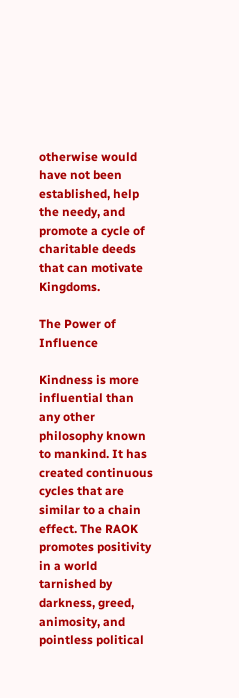otherwise would have not been established, help the needy, and promote a cycle of charitable deeds that can motivate Kingdoms.

The Power of Influence

Kindness is more influential than any other philosophy known to mankind. It has created continuous cycles that are similar to a chain effect. The RAOK promotes positivity in a world tarnished by darkness, greed, animosity, and pointless political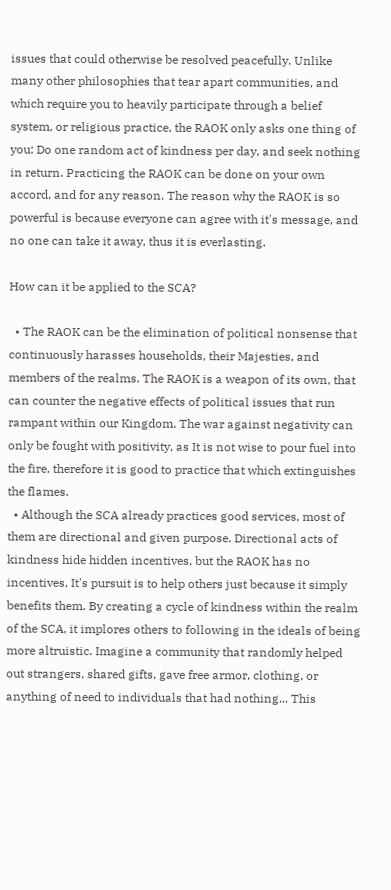issues that could otherwise be resolved peacefully. Unlike many other philosophies that tear apart communities, and which require you to heavily participate through a belief system, or religious practice, the RAOK only asks one thing of you: Do one random act of kindness per day, and seek nothing in return. Practicing the RAOK can be done on your own accord, and for any reason. The reason why the RAOK is so powerful is because everyone can agree with it's message, and no one can take it away, thus it is everlasting.

How can it be applied to the SCA?

  • The RAOK can be the elimination of political nonsense that continuously harasses households, their Majesties, and members of the realms. The RAOK is a weapon of its own, that can counter the negative effects of political issues that run rampant within our Kingdom. The war against negativity can only be fought with positivity, as It is not wise to pour fuel into the fire, therefore it is good to practice that which extinguishes the flames.
  • Although the SCA already practices good services, most of them are directional and given purpose. Directional acts of kindness hide hidden incentives, but the RAOK has no incentives, It's pursuit is to help others just because it simply benefits them. By creating a cycle of kindness within the realm of the SCA, it implores others to following in the ideals of being more altruistic. Imagine a community that randomly helped out strangers, shared gifts, gave free armor, clothing, or anything of need to individuals that had nothing... This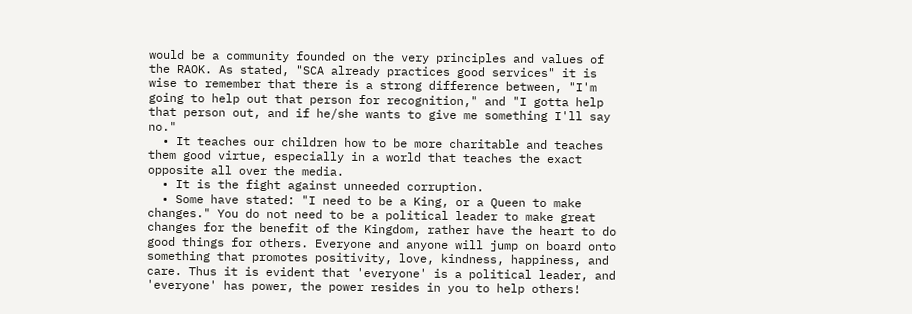would be a community founded on the very principles and values of the RAOK. As stated, "SCA already practices good services" it is wise to remember that there is a strong difference between, "I'm going to help out that person for recognition," and "I gotta help that person out, and if he/she wants to give me something I'll say no."
  • It teaches our children how to be more charitable and teaches them good virtue, especially in a world that teaches the exact opposite all over the media.
  • It is the fight against unneeded corruption.
  • Some have stated: "I need to be a King, or a Queen to make changes." You do not need to be a political leader to make great changes for the benefit of the Kingdom, rather have the heart to do good things for others. Everyone and anyone will jump on board onto something that promotes positivity, love, kindness, happiness, and care. Thus it is evident that 'everyone' is a political leader, and 'everyone' has power, the power resides in you to help others!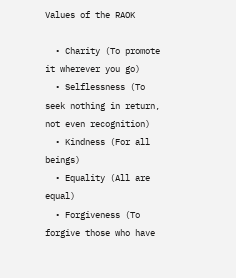Values of the RAOK

  • Charity (To promote it wherever you go)
  • Selflessness (To seek nothing in return, not even recognition)
  • Kindness (For all beings)
  • Equality (All are equal)
  • Forgiveness (To forgive those who have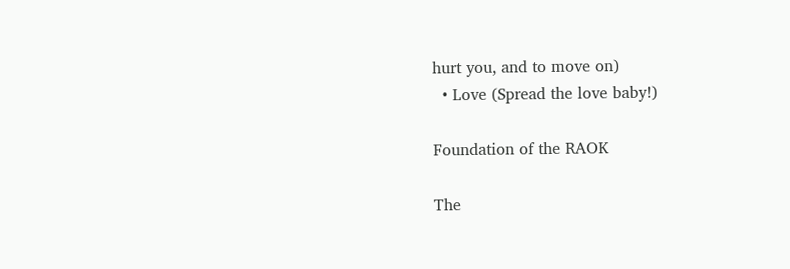hurt you, and to move on)
  • Love (Spread the love baby!)

Foundation of the RAOK

The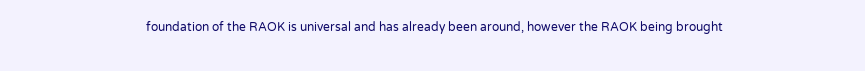foundation of the RAOK is universal and has already been around, however the RAOK being brought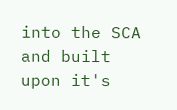into the SCA and built upon it's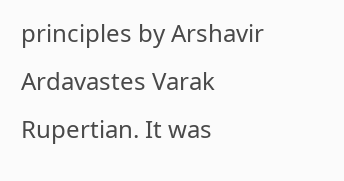principles by Arshavir Ardavastes Varak Rupertian. It was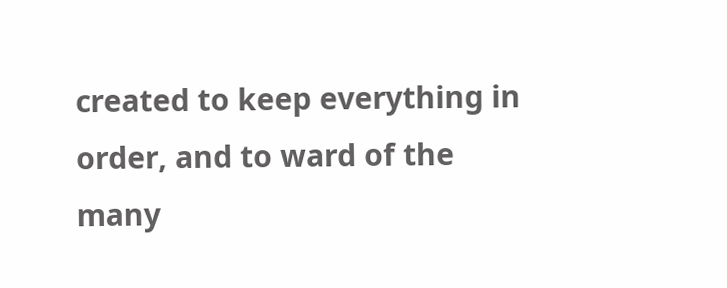created to keep everything in order, and to ward of the many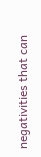negativities that can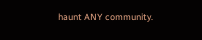haunt ANY community.